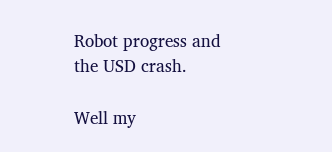Robot progress and the USD crash.

Well my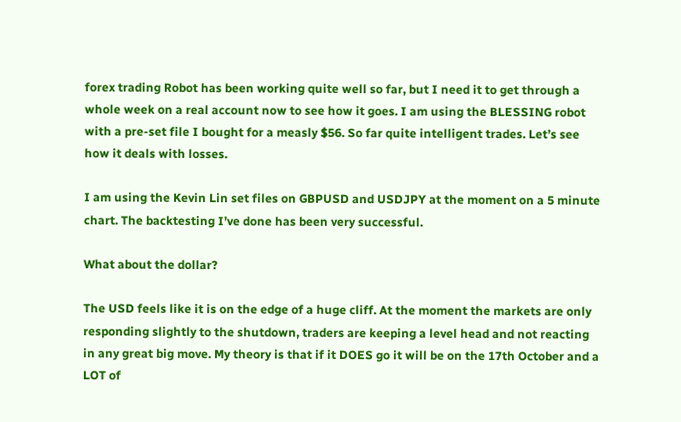forex trading Robot has been working quite well so far, but I need it to get through a whole week on a real account now to see how it goes. I am using the BLESSING robot with a pre-set file I bought for a measly $56. So far quite intelligent trades. Let’s see how it deals with losses.

I am using the Kevin Lin set files on GBPUSD and USDJPY at the moment on a 5 minute chart. The backtesting I’ve done has been very successful.

What about the dollar?

The USD feels like it is on the edge of a huge cliff. At the moment the markets are only responding slightly to the shutdown, traders are keeping a level head and not reacting in any great big move. My theory is that if it DOES go it will be on the 17th October and a LOT of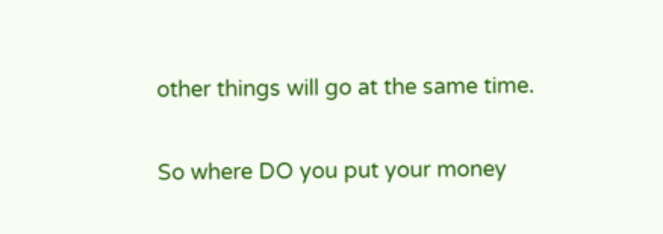other things will go at the same time.

So where DO you put your money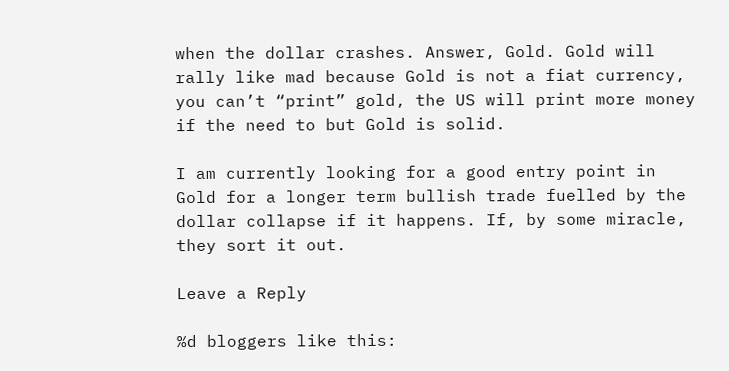when the dollar crashes. Answer, Gold. Gold will rally like mad because Gold is not a fiat currency, you can’t “print” gold, the US will print more money if the need to but Gold is solid.

I am currently looking for a good entry point in Gold for a longer term bullish trade fuelled by the dollar collapse if it happens. If, by some miracle, they sort it out.

Leave a Reply

%d bloggers like this: